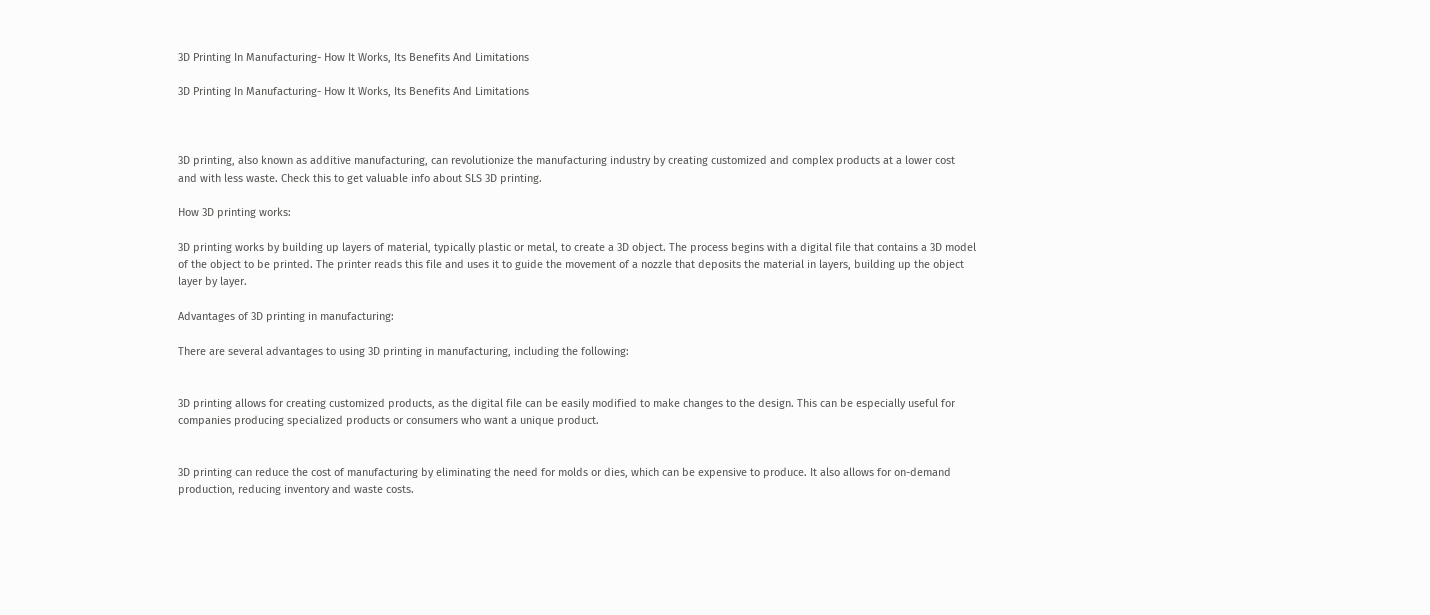3D Printing In Manufacturing- How It Works, Its Benefits And Limitations

3D Printing In Manufacturing- How It Works, Its Benefits And Limitations



3D printing, also known as additive manufacturing, can revolutionize the manufacturing industry by creating customized and complex products at a lower cost and with less waste. Check this to get valuable info about SLS 3D printing.

How 3D printing works:

3D printing works by building up layers of material, typically plastic or metal, to create a 3D object. The process begins with a digital file that contains a 3D model of the object to be printed. The printer reads this file and uses it to guide the movement of a nozzle that deposits the material in layers, building up the object layer by layer.

Advantages of 3D printing in manufacturing:

There are several advantages to using 3D printing in manufacturing, including the following:


3D printing allows for creating customized products, as the digital file can be easily modified to make changes to the design. This can be especially useful for companies producing specialized products or consumers who want a unique product.


3D printing can reduce the cost of manufacturing by eliminating the need for molds or dies, which can be expensive to produce. It also allows for on-demand production, reducing inventory and waste costs.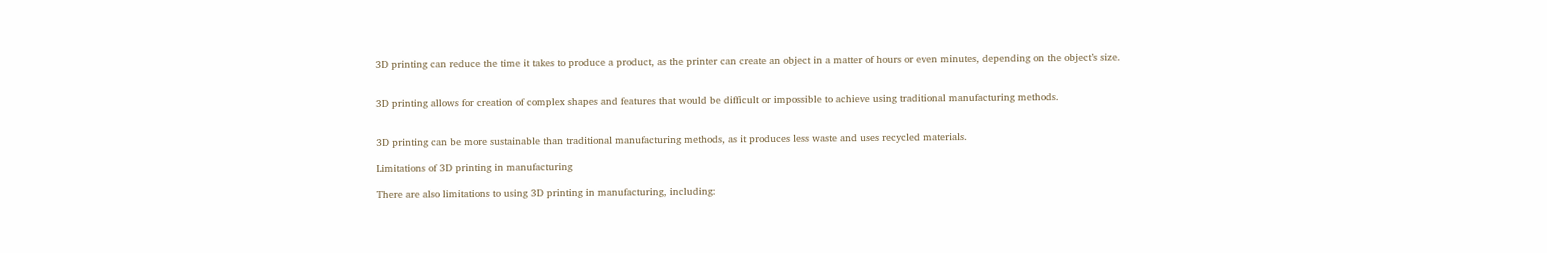3D printing can reduce the time it takes to produce a product, as the printer can create an object in a matter of hours or even minutes, depending on the object’s size.


3D printing allows for creation of complex shapes and features that would be difficult or impossible to achieve using traditional manufacturing methods.


3D printing can be more sustainable than traditional manufacturing methods, as it produces less waste and uses recycled materials.

Limitations of 3D printing in manufacturing

There are also limitations to using 3D printing in manufacturing, including: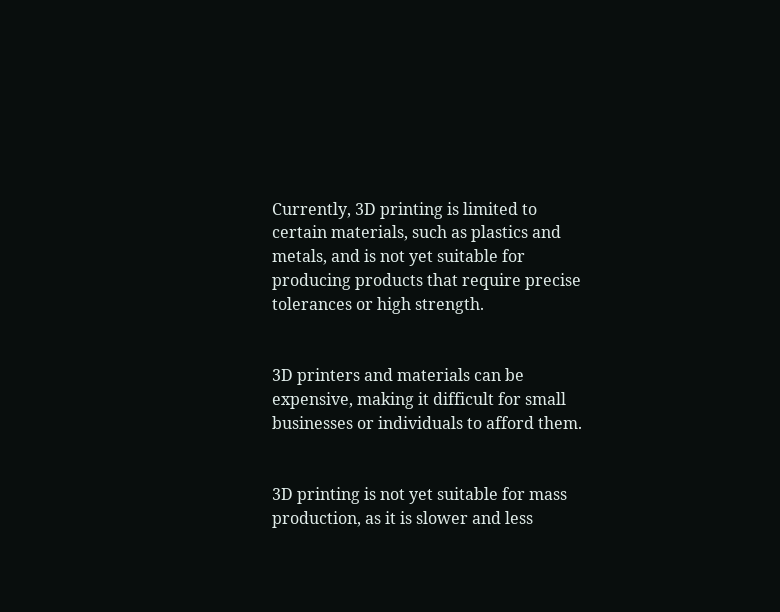Currently, 3D printing is limited to certain materials, such as plastics and metals, and is not yet suitable for producing products that require precise tolerances or high strength.


3D printers and materials can be expensive, making it difficult for small businesses or individuals to afford them.


3D printing is not yet suitable for mass production, as it is slower and less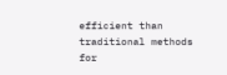efficient than traditional methods for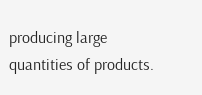producing large quantities of products.